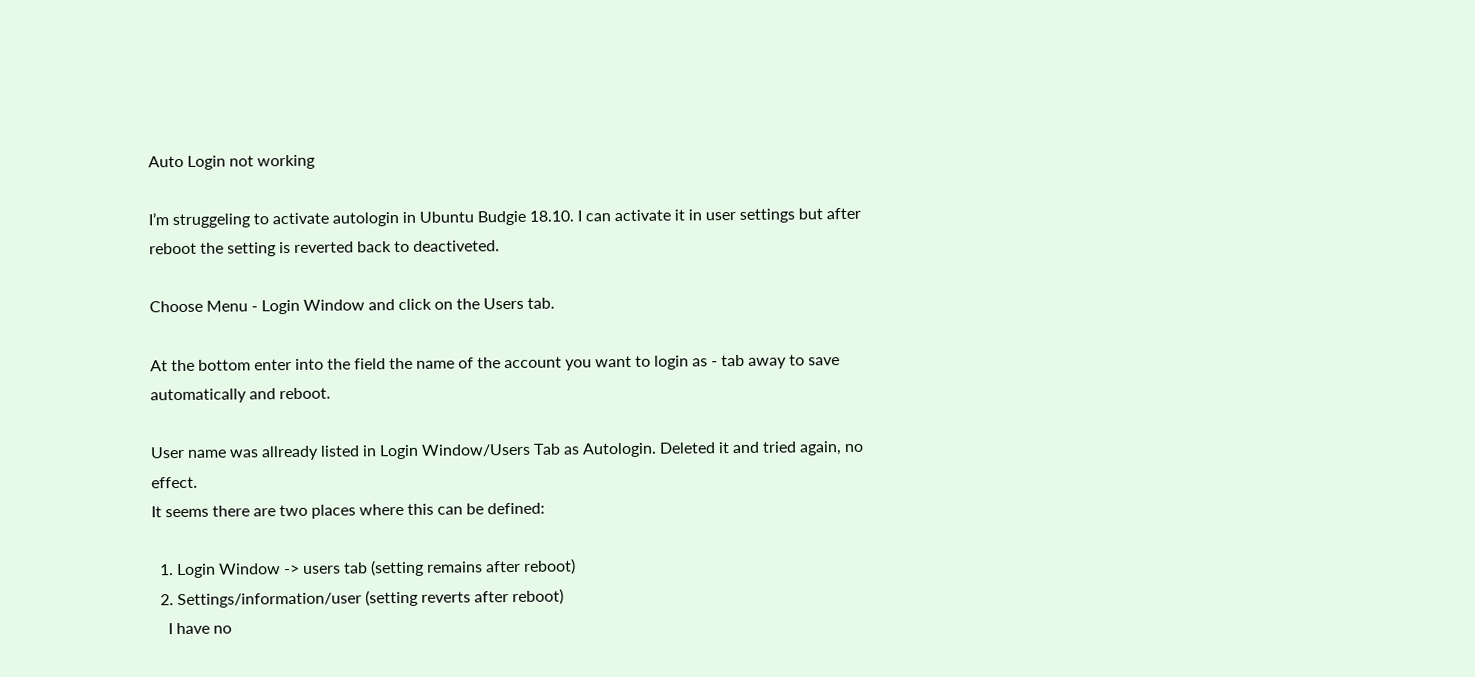Auto Login not working

I’m struggeling to activate autologin in Ubuntu Budgie 18.10. I can activate it in user settings but after reboot the setting is reverted back to deactiveted.

Choose Menu - Login Window and click on the Users tab.

At the bottom enter into the field the name of the account you want to login as - tab away to save automatically and reboot.

User name was allready listed in Login Window/Users Tab as Autologin. Deleted it and tried again, no effect.
It seems there are two places where this can be defined:

  1. Login Window -> users tab (setting remains after reboot)
  2. Settings/information/user (setting reverts after reboot)
    I have no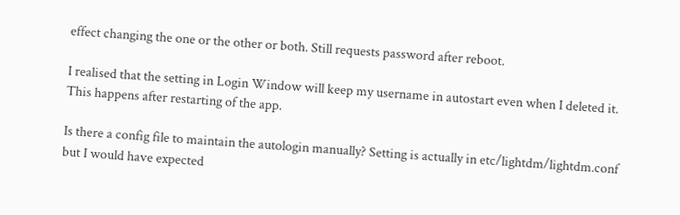effect changing the one or the other or both. Still requests password after reboot.

I realised that the setting in Login Window will keep my username in autostart even when I deleted it. This happens after restarting of the app.

Is there a config file to maintain the autologin manually? Setting is actually in etc/lightdm/lightdm.conf but I would have expected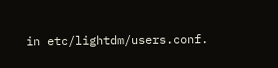in etc/lightdm/users.conf.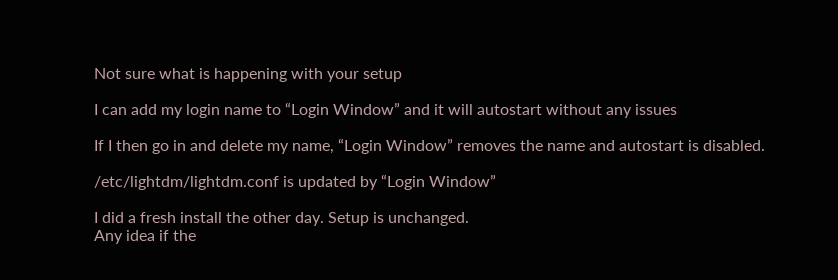Not sure what is happening with your setup

I can add my login name to “Login Window” and it will autostart without any issues

If I then go in and delete my name, “Login Window” removes the name and autostart is disabled.

/etc/lightdm/lightdm.conf is updated by “Login Window”

I did a fresh install the other day. Setup is unchanged.
Any idea if the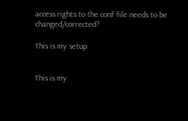access rights to the conf file needs to be changed/corrected?

This is my setup


This is my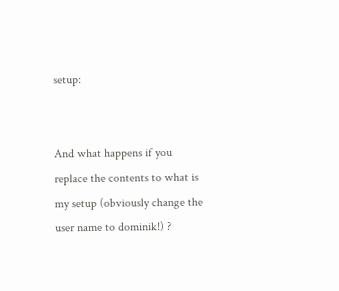setup:


And what happens if you replace the contents to what is my setup (obviously change the user name to dominik!) ?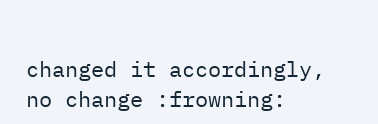changed it accordingly, no change :frowning: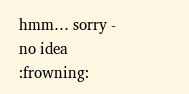hmm… sorry - no idea :frowning: